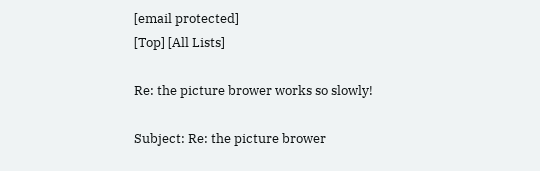[email protected]
[Top] [All Lists]

Re: the picture brower works so slowly!

Subject: Re: the picture brower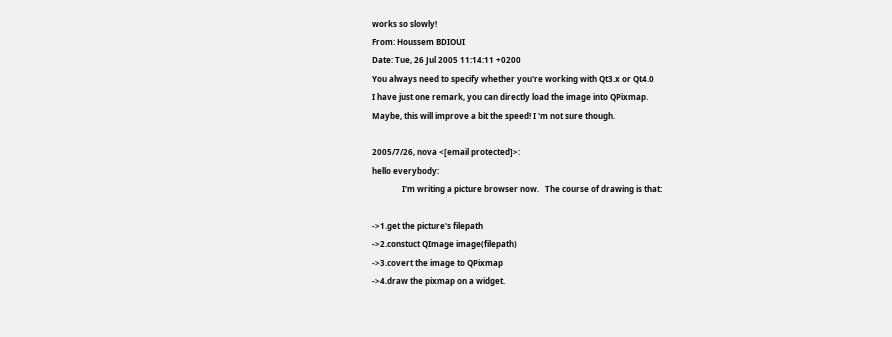works so slowly!
From: Houssem BDIOUI
Date: Tue, 26 Jul 2005 11:14:11 +0200
You always need to specify whether you're working with Qt3.x or Qt4.0
I have just one remark, you can directly load the image into QPixmap.
Maybe, this will improve a bit the speed! I 'm not sure though.

2005/7/26, nova <[email protected]>:
hello everybody:
               I'm writing a picture browser now.   The course of drawing is that:

->1.get the picture's filepath
->2.constuct QImage image(filepath)
->3.covert the image to QPixmap
->4.draw the pixmap on a widget.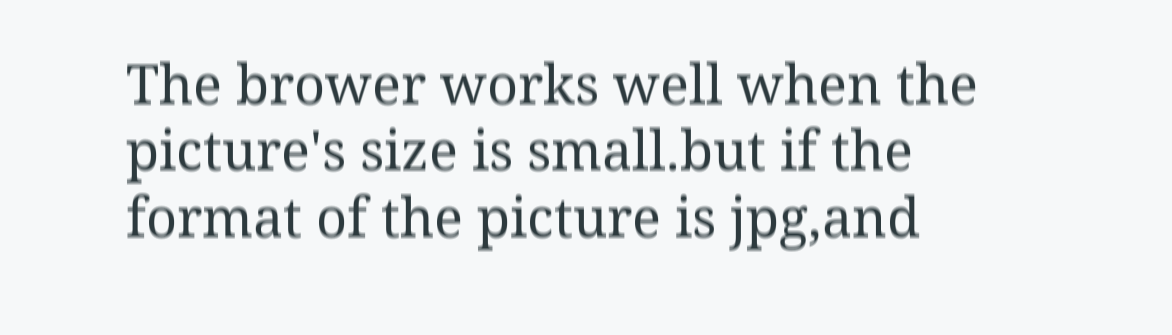The brower works well when the picture's size is small.but if the format of the picture is jpg,and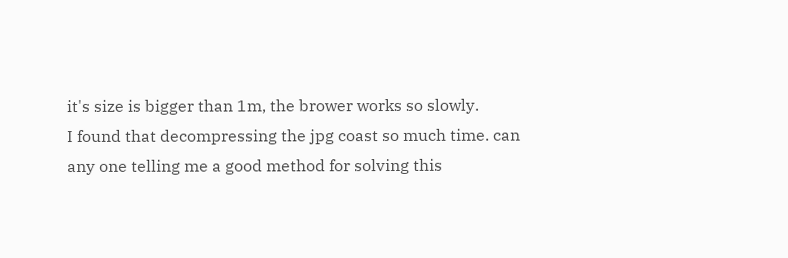it's size is bigger than 1m, the brower works so slowly.
I found that decompressing the jpg coast so much time. can any one telling me a good method for solving this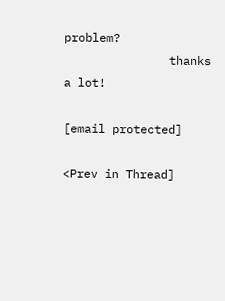problem?
               thanks a lot!

[email protected]

<Prev in Thread]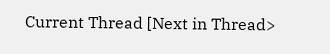Current Thread [Next in Thread>